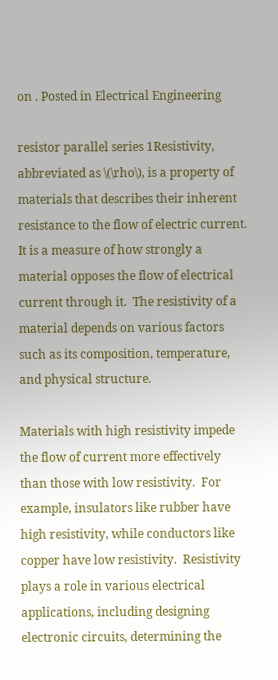on . Posted in Electrical Engineering

resistor parallel series 1Resistivity, abbreviated as \(\rho\), is a property of materials that describes their inherent resistance to the flow of electric current.  It is a measure of how strongly a material opposes the flow of electrical current through it.  The resistivity of a material depends on various factors such as its composition, temperature, and physical structure.

Materials with high resistivity impede the flow of current more effectively than those with low resistivity.  For example, insulators like rubber have high resistivity, while conductors like copper have low resistivity.  Resistivity plays a role in various electrical applications, including designing electronic circuits, determining the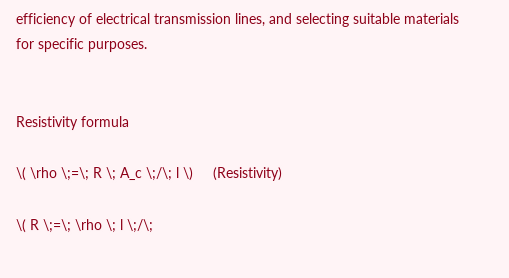efficiency of electrical transmission lines, and selecting suitable materials for specific purposes.


Resistivity formula

\( \rho \;=\; R \; A_c \;/\; l \)     (Resistivity)

\( R \;=\; \rho \; l \;/\;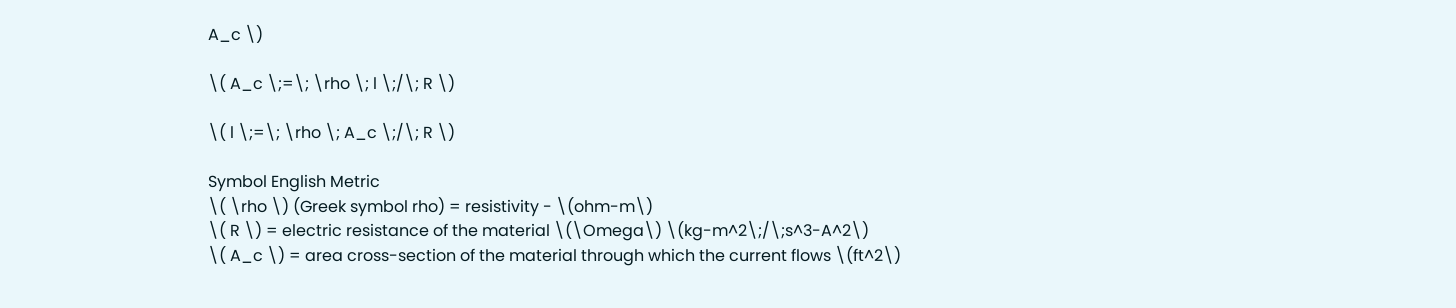A_c \)

\( A_c \;=\; \rho \; l \;/\; R \)

\( l \;=\; \rho \; A_c \;/\; R \)

Symbol English Metric
\( \rho \) (Greek symbol rho) = resistivity - \(ohm-m\)
\( R \) = electric resistance of the material \(\Omega\) \(kg-m^2\;/\;s^3-A^2\)
\( A_c \) = area cross-section of the material through which the current flows \(ft^2\)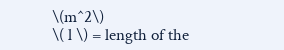\(m^2\)
\( l \) = length of the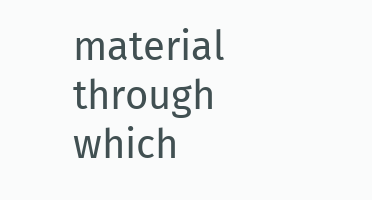material through which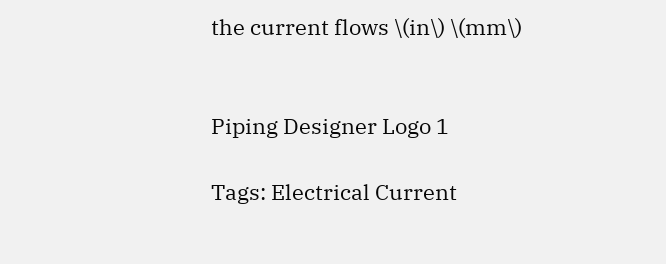the current flows \(in\) \(mm\)


Piping Designer Logo 1

Tags: Electrical Current